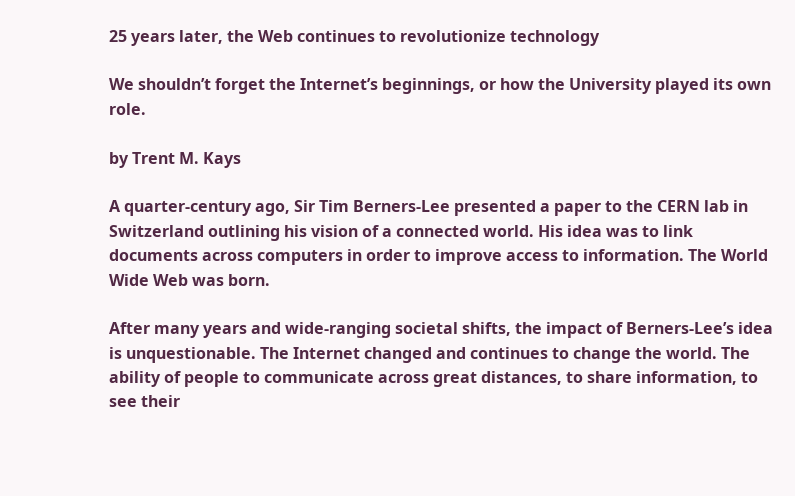25 years later, the Web continues to revolutionize technology

We shouldn’t forget the Internet’s beginnings, or how the University played its own role.

by Trent M. Kays

A quarter-century ago, Sir Tim Berners-Lee presented a paper to the CERN lab in Switzerland outlining his vision of a connected world. His idea was to link documents across computers in order to improve access to information. The World Wide Web was born.

After many years and wide-ranging societal shifts, the impact of Berners-Lee’s idea is unquestionable. The Internet changed and continues to change the world. The ability of people to communicate across great distances, to share information, to see their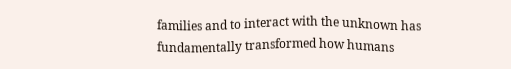families and to interact with the unknown has fundamentally transformed how humans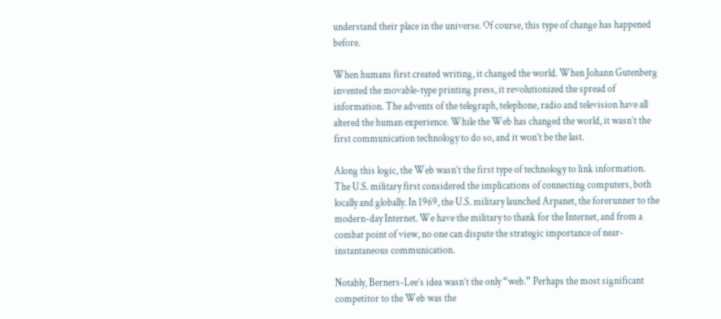understand their place in the universe. Of course, this type of change has happened before.

When humans first created writing, it changed the world. When Johann Gutenberg invented the movable-type printing press, it revolutionized the spread of information. The advents of the telegraph, telephone, radio and television have all altered the human experience. While the Web has changed the world, it wasn’t the first communication technology to do so, and it won’t be the last.

Along this logic, the Web wasn’t the first type of technology to link information. The U.S. military first considered the implications of connecting computers, both locally and globally. In 1969, the U.S. military launched Arpanet, the forerunner to the modern-day Internet. We have the military to thank for the Internet, and from a combat point of view, no one can dispute the strategic importance of near-instantaneous communication.

Notably, Berners-Lee’s idea wasn’t the only “web.” Perhaps the most significant competitor to the Web was the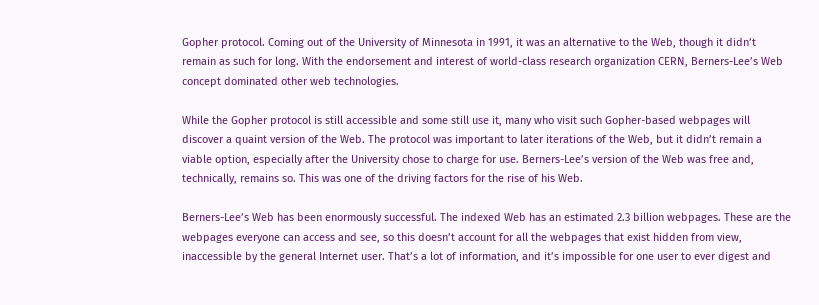Gopher protocol. Coming out of the University of Minnesota in 1991, it was an alternative to the Web, though it didn’t remain as such for long. With the endorsement and interest of world-class research organization CERN, Berners-Lee’s Web concept dominated other web technologies.

While the Gopher protocol is still accessible and some still use it, many who visit such Gopher-based webpages will discover a quaint version of the Web. The protocol was important to later iterations of the Web, but it didn’t remain a viable option, especially after the University chose to charge for use. Berners-Lee’s version of the Web was free and, technically, remains so. This was one of the driving factors for the rise of his Web.

Berners-Lee’s Web has been enormously successful. The indexed Web has an estimated 2.3 billion webpages. These are the webpages everyone can access and see, so this doesn’t account for all the webpages that exist hidden from view, inaccessible by the general Internet user. That’s a lot of information, and it’s impossible for one user to ever digest and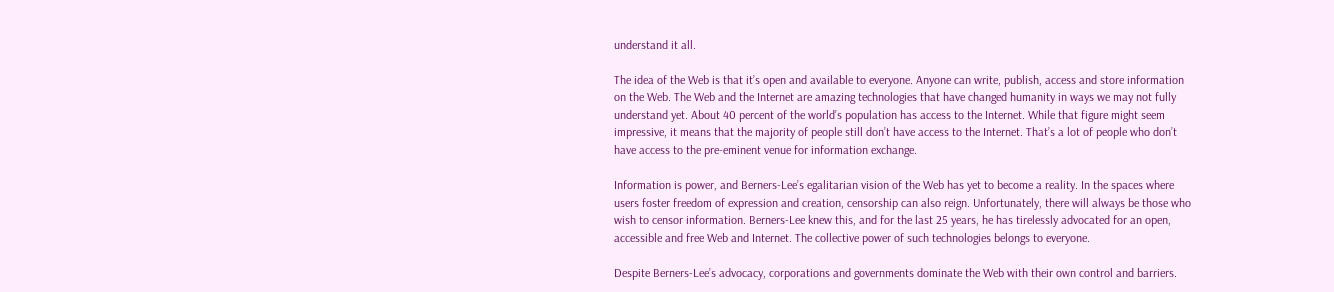understand it all.

The idea of the Web is that it’s open and available to everyone. Anyone can write, publish, access and store information on the Web. The Web and the Internet are amazing technologies that have changed humanity in ways we may not fully understand yet. About 40 percent of the world’s population has access to the Internet. While that figure might seem impressive, it means that the majority of people still don’t have access to the Internet. That’s a lot of people who don’t have access to the pre-eminent venue for information exchange.

Information is power, and Berners-Lee’s egalitarian vision of the Web has yet to become a reality. In the spaces where users foster freedom of expression and creation, censorship can also reign. Unfortunately, there will always be those who wish to censor information. Berners-Lee knew this, and for the last 25 years, he has tirelessly advocated for an open, accessible and free Web and Internet. The collective power of such technologies belongs to everyone.

Despite Berners-Lee’s advocacy, corporations and governments dominate the Web with their own control and barriers.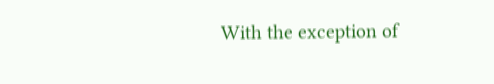With the exception of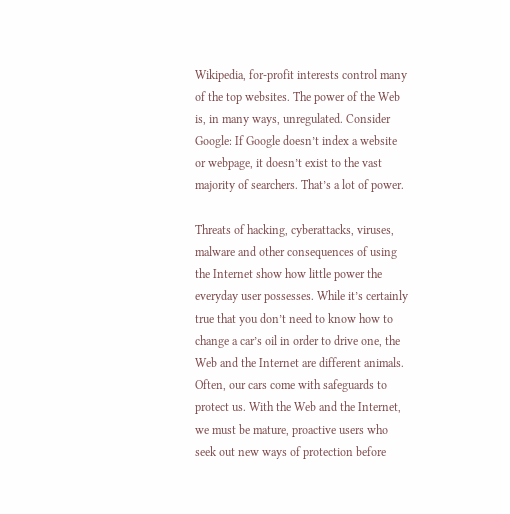Wikipedia, for-profit interests control many of the top websites. The power of the Web is, in many ways, unregulated. Consider Google: If Google doesn’t index a website or webpage, it doesn’t exist to the vast majority of searchers. That’s a lot of power.

Threats of hacking, cyberattacks, viruses, malware and other consequences of using the Internet show how little power the everyday user possesses. While it’s certainly true that you don’t need to know how to change a car’s oil in order to drive one, the Web and the Internet are different animals. Often, our cars come with safeguards to protect us. With the Web and the Internet, we must be mature, proactive users who seek out new ways of protection before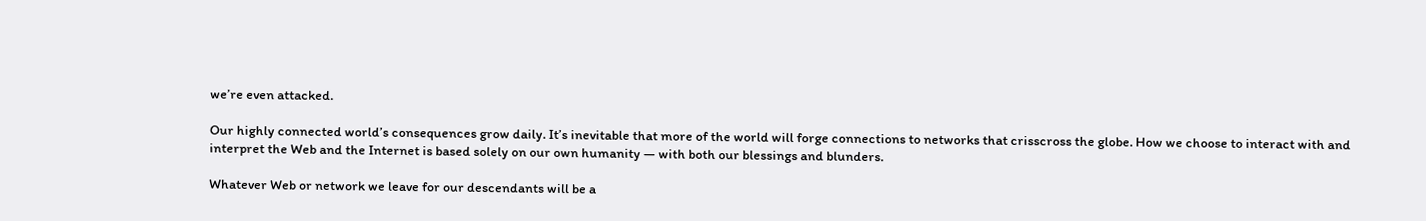we’re even attacked.

Our highly connected world’s consequences grow daily. It’s inevitable that more of the world will forge connections to networks that crisscross the globe. How we choose to interact with and interpret the Web and the Internet is based solely on our own humanity — with both our blessings and blunders.

Whatever Web or network we leave for our descendants will be a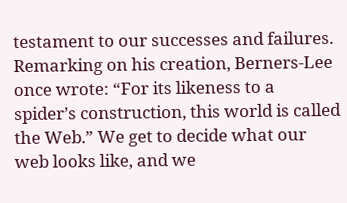testament to our successes and failures. Remarking on his creation, Berners-Lee once wrote: “For its likeness to a spider’s construction, this world is called the Web.” We get to decide what our web looks like, and we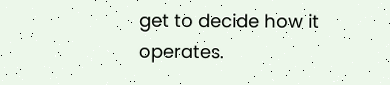get to decide how it operates.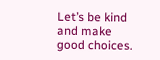Let’s be kind and make good choices.